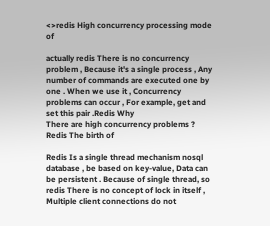<>redis High concurrency processing mode of

actually redis There is no concurrency problem , Because it's a single process , Any number of commands are executed one by one . When we use it , Concurrency problems can occur , For example, get and set this pair .Redis Why
There are high concurrency problems ?
Redis The birth of

Redis Is a single thread mechanism nosql database , be based on key-value, Data can be persistent . Because of single thread, so redis There is no concept of lock in itself , Multiple client connections do not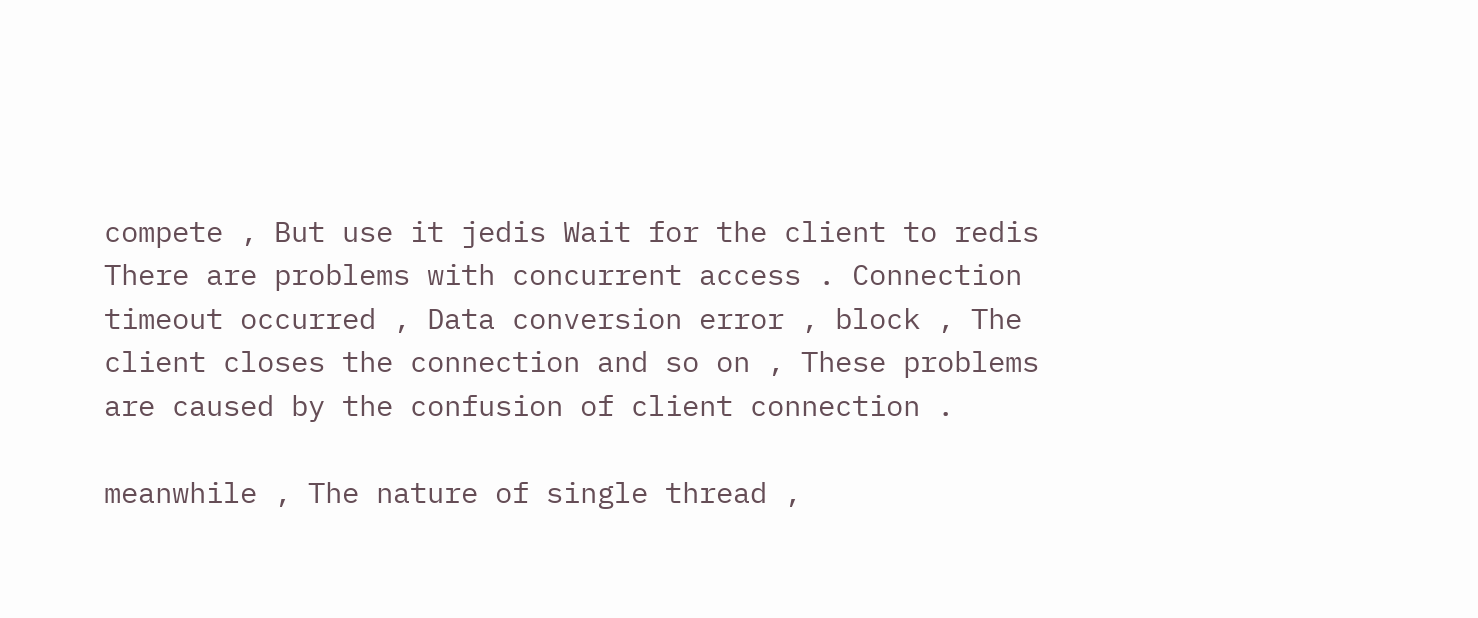compete , But use it jedis Wait for the client to redis There are problems with concurrent access . Connection timeout occurred , Data conversion error , block , The client closes the connection and so on , These problems are caused by the confusion of client connection .

meanwhile , The nature of single thread ,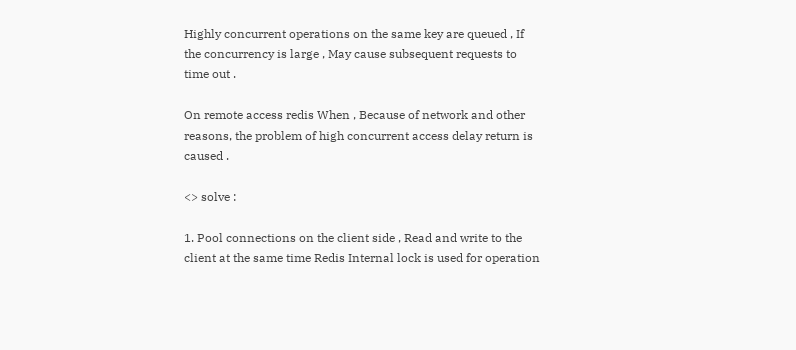Highly concurrent operations on the same key are queued , If the concurrency is large , May cause subsequent requests to time out .

On remote access redis When , Because of network and other reasons, the problem of high concurrent access delay return is caused .

<> solve :

1. Pool connections on the client side , Read and write to the client at the same time Redis Internal lock is used for operation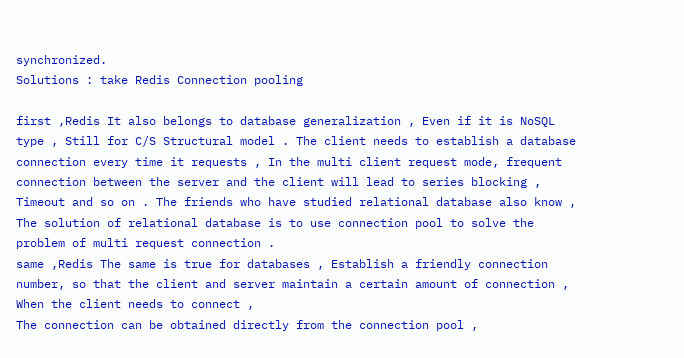synchronized.
Solutions : take Redis Connection pooling

first ,Redis It also belongs to database generalization , Even if it is NoSQL type , Still for C/S Structural model . The client needs to establish a database connection every time it requests , In the multi client request mode, frequent connection between the server and the client will lead to series blocking , Timeout and so on . The friends who have studied relational database also know , The solution of relational database is to use connection pool to solve the problem of multi request connection .
same ,Redis The same is true for databases , Establish a friendly connection number, so that the client and server maintain a certain amount of connection , When the client needs to connect ,
The connection can be obtained directly from the connection pool ,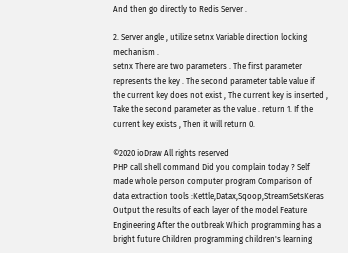And then go directly to Redis Server .

2. Server angle , utilize setnx Variable direction locking mechanism .
setnx There are two parameters . The first parameter represents the key . The second parameter table value if the current key does not exist , The current key is inserted , Take the second parameter as the value . return 1. If the current key exists , Then it will return 0.

©2020 ioDraw All rights reserved
PHP call shell command Did you complain today ? Self made whole person computer program Comparison of data extraction tools :Kettle,Datax,Sqoop,StreamSetsKeras Output the results of each layer of the model Feature Engineering After the outbreak Which programming has a bright future Children programming children's learning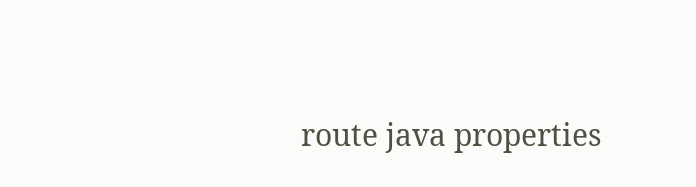route java properties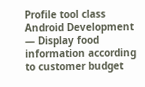Profile tool class Android Development — Display food information according to customer budget